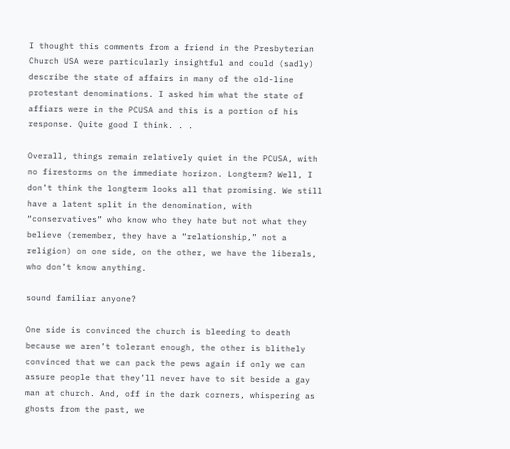I thought this comments from a friend in the Presbyterian Church USA were particularly insightful and could (sadly) describe the state of affairs in many of the old-line protestant denominations. I asked him what the state of affiars were in the PCUSA and this is a portion of his response. Quite good I think. . .

Overall, things remain relatively quiet in the PCUSA, with no firestorms on the immediate horizon. Longterm? Well, I don’t think the longterm looks all that promising. We still have a latent split in the denomination, with “conservatives” who know who they hate but not what they believe (remember, they have a “relationship,” not a religion) on one side, on the other, we have the liberals, who don’t know anything.

sound familiar anyone?

One side is convinced the church is bleeding to death because we aren’t tolerant enough, the other is blithely convinced that we can pack the pews again if only we can assure people that they’ll never have to sit beside a gay man at church. And, off in the dark corners, whispering as ghosts from the past, we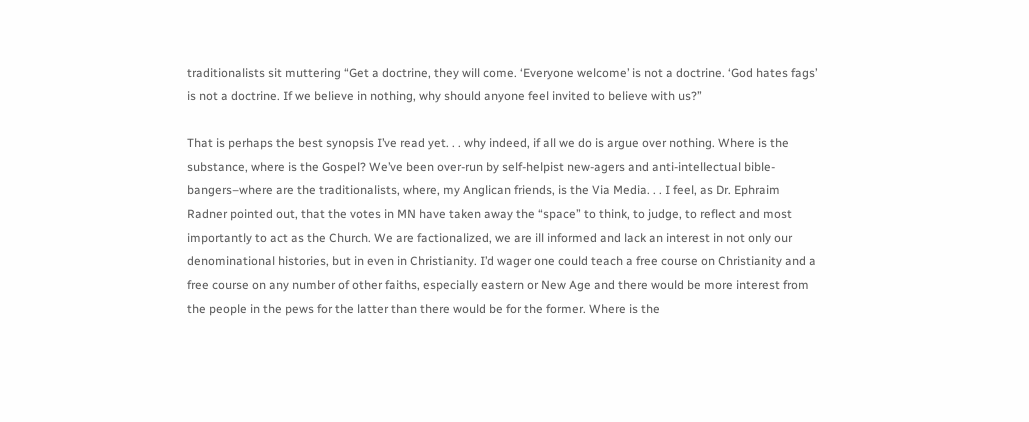traditionalists sit muttering “Get a doctrine, they will come. ‘Everyone welcome’ is not a doctrine. ‘God hates fags’ is not a doctrine. If we believe in nothing, why should anyone feel invited to believe with us?”

That is perhaps the best synopsis I’ve read yet. . . why indeed, if all we do is argue over nothing. Where is the substance, where is the Gospel? We’ve been over-run by self-helpist new-agers and anti-intellectual bible-bangers–where are the traditionalists, where, my Anglican friends, is the Via Media. . . I feel, as Dr. Ephraim Radner pointed out, that the votes in MN have taken away the “space” to think, to judge, to reflect and most importantly to act as the Church. We are factionalized, we are ill informed and lack an interest in not only our denominational histories, but in even in Christianity. I’d wager one could teach a free course on Christianity and a free course on any number of other faiths, especially eastern or New Age and there would be more interest from the people in the pews for the latter than there would be for the former. Where is the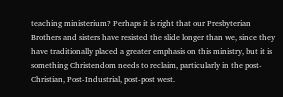teaching ministerium? Perhaps it is right that our Presbyterian Brothers and sisters have resisted the slide longer than we, since they have traditionally placed a greater emphasis on this ministry, but it is something Christendom needs to reclaim, particularly in the post-Christian, Post-Industrial, post-post west.